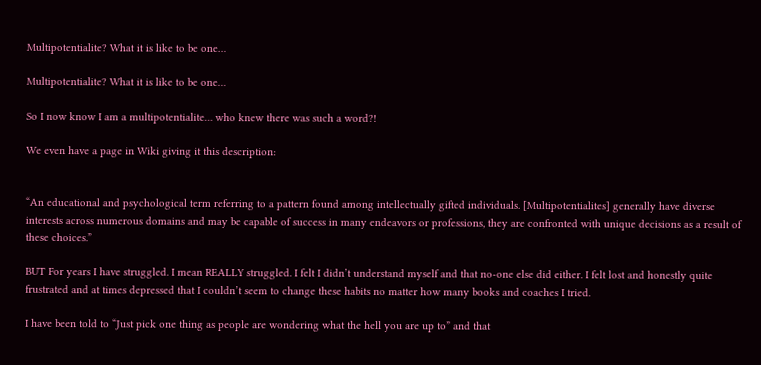Multipotentialite? What it is like to be one…

Multipotentialite? What it is like to be one…

So I now know I am a multipotentialite… who knew there was such a word?!

We even have a page in Wiki giving it this description:


“An educational and psychological term referring to a pattern found among intellectually gifted individuals. [Multipotentialites] generally have diverse interests across numerous domains and may be capable of success in many endeavors or professions, they are confronted with unique decisions as a result of these choices.”

BUT For years I have struggled. I mean REALLY struggled. I felt I didn’t understand myself and that no-one else did either. I felt lost and honestly quite frustrated and at times depressed that I couldn’t seem to change these habits no matter how many books and coaches I tried.

I have been told to “Just pick one thing as people are wondering what the hell you are up to” and that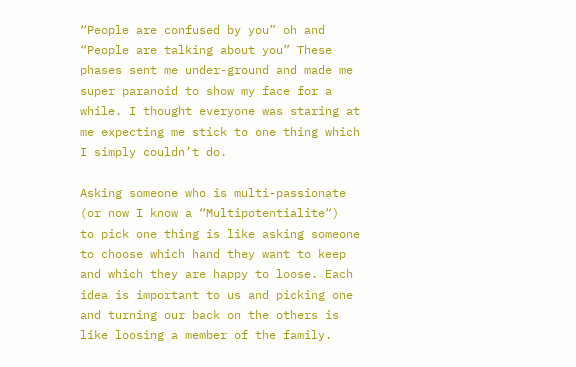“People are confused by you” oh and “People are talking about you” These phases sent me under-ground and made me super paranoid to show my face for a while. I thought everyone was staring at me expecting me stick to one thing which I simply couldn’t do.

Asking someone who is multi-passionate (or now I know a “Multipotentialite“)  to pick one thing is like asking someone to choose which hand they want to keep and which they are happy to loose. Each idea is important to us and picking one and turning our back on the others is like loosing a member of the family.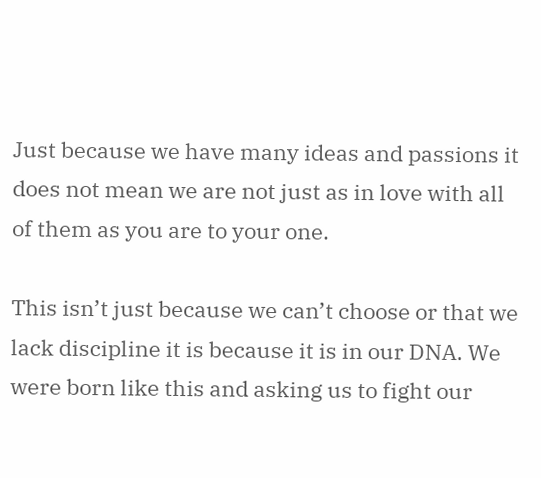Just because we have many ideas and passions it does not mean we are not just as in love with all of them as you are to your one.

This isn’t just because we can’t choose or that we lack discipline it is because it is in our DNA. We were born like this and asking us to fight our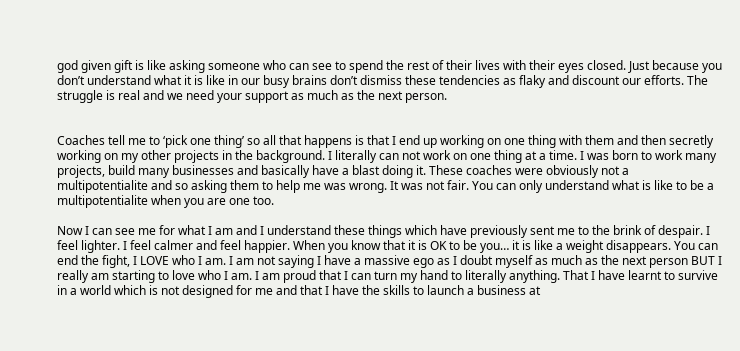god given gift is like asking someone who can see to spend the rest of their lives with their eyes closed. Just because you don’t understand what it is like in our busy brains don’t dismiss these tendencies as flaky and discount our efforts. The struggle is real and we need your support as much as the next person.


Coaches tell me to ‘pick one thing’ so all that happens is that I end up working on one thing with them and then secretly working on my other projects in the background. I literally can not work on one thing at a time. I was born to work many projects, build many businesses and basically have a blast doing it. These coaches were obviously not a multipotentialite and so asking them to help me was wrong. It was not fair. You can only understand what is like to be a multipotentialite when you are one too.

Now I can see me for what I am and I understand these things which have previously sent me to the brink of despair. I feel lighter. I feel calmer and feel happier. When you know that it is OK to be you… it is like a weight disappears. You can end the fight, I LOVE who I am. I am not saying I have a massive ego as I doubt myself as much as the next person BUT I really am starting to love who I am. I am proud that I can turn my hand to literally anything. That I have learnt to survive in a world which is not designed for me and that I have the skills to launch a business at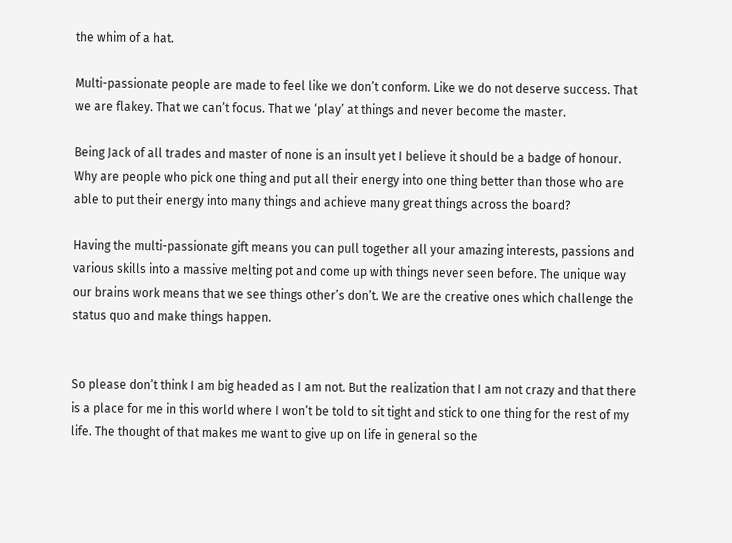the whim of a hat.

Multi-passionate people are made to feel like we don’t conform. Like we do not deserve success. That we are flakey. That we can’t focus. That we ‘play’ at things and never become the master.

Being Jack of all trades and master of none is an insult yet I believe it should be a badge of honour. Why are people who pick one thing and put all their energy into one thing better than those who are able to put their energy into many things and achieve many great things across the board?

Having the multi-passionate gift means you can pull together all your amazing interests, passions and various skills into a massive melting pot and come up with things never seen before. The unique way our brains work means that we see things other’s don’t. We are the creative ones which challenge the status quo and make things happen.


So please don’t think I am big headed as I am not. But the realization that I am not crazy and that there is a place for me in this world where I won’t be told to sit tight and stick to one thing for the rest of my life. The thought of that makes me want to give up on life in general so the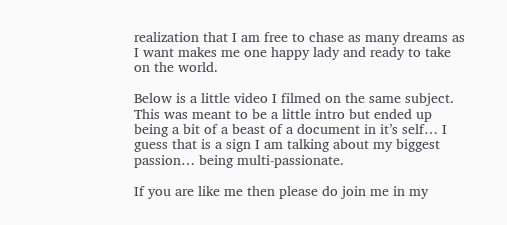realization that I am free to chase as many dreams as I want makes me one happy lady and ready to take on the world.

Below is a little video I filmed on the same subject. This was meant to be a little intro but ended up being a bit of a beast of a document in it’s self… I guess that is a sign I am talking about my biggest passion… being multi-passionate.

If you are like me then please do join me in my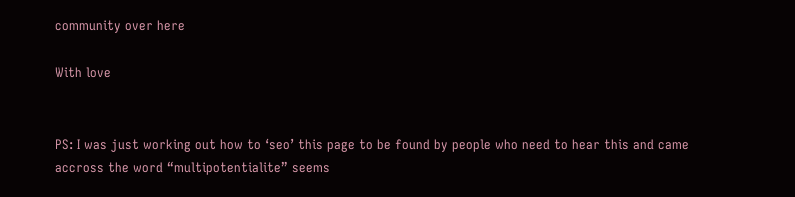community over here

With love


PS: I was just working out how to ‘seo’ this page to be found by people who need to hear this and came accross the word “multipotentialite” seems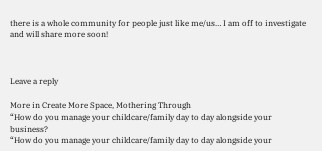there is a whole community for people just like me/us… I am off to investigate and will share more soon!



Leave a reply

More in Create More Space, Mothering Through
“How do you manage your childcare/family day to day alongside your business?
“How do you manage your childcare/family day to day alongside your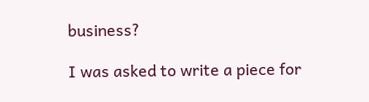business?

I was asked to write a piece for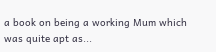a book on being a working Mum which was quite apt as...